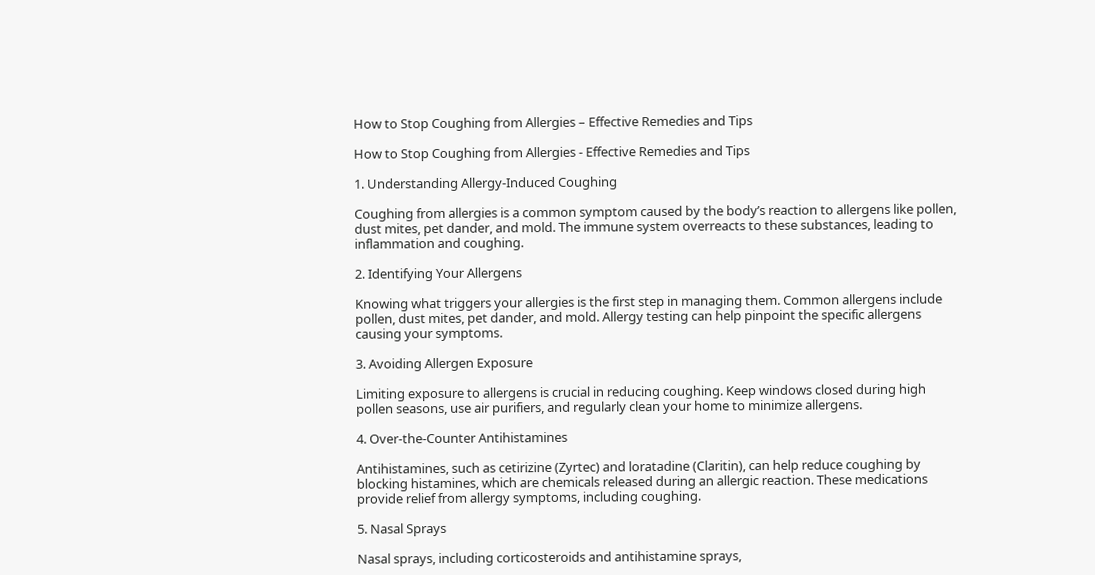How to Stop Coughing from Allergies – Effective Remedies and Tips

How to Stop Coughing from Allergies - Effective Remedies and Tips

1. Understanding Allergy-Induced Coughing

Coughing from allergies is a common symptom caused by the body’s reaction to allergens like pollen, dust mites, pet dander, and mold. The immune system overreacts to these substances, leading to inflammation and coughing.

2. Identifying Your Allergens

Knowing what triggers your allergies is the first step in managing them. Common allergens include pollen, dust mites, pet dander, and mold. Allergy testing can help pinpoint the specific allergens causing your symptoms.

3. Avoiding Allergen Exposure

Limiting exposure to allergens is crucial in reducing coughing. Keep windows closed during high pollen seasons, use air purifiers, and regularly clean your home to minimize allergens.

4. Over-the-Counter Antihistamines

Antihistamines, such as cetirizine (Zyrtec) and loratadine (Claritin), can help reduce coughing by blocking histamines, which are chemicals released during an allergic reaction. These medications provide relief from allergy symptoms, including coughing.

5. Nasal Sprays

Nasal sprays, including corticosteroids and antihistamine sprays,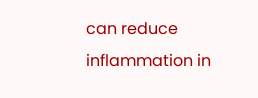can reduce inflammation in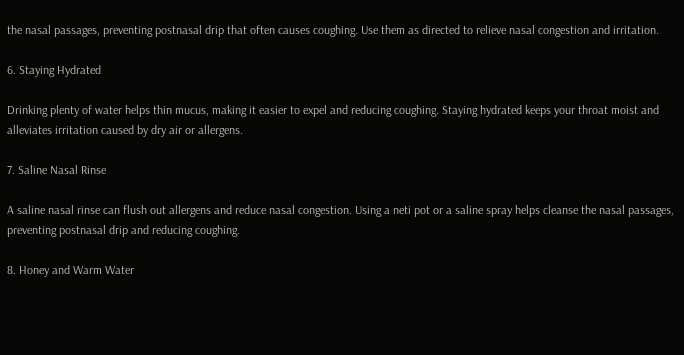the nasal passages, preventing postnasal drip that often causes coughing. Use them as directed to relieve nasal congestion and irritation.

6. Staying Hydrated

Drinking plenty of water helps thin mucus, making it easier to expel and reducing coughing. Staying hydrated keeps your throat moist and alleviates irritation caused by dry air or allergens.

7. Saline Nasal Rinse

A saline nasal rinse can flush out allergens and reduce nasal congestion. Using a neti pot or a saline spray helps cleanse the nasal passages, preventing postnasal drip and reducing coughing.

8. Honey and Warm Water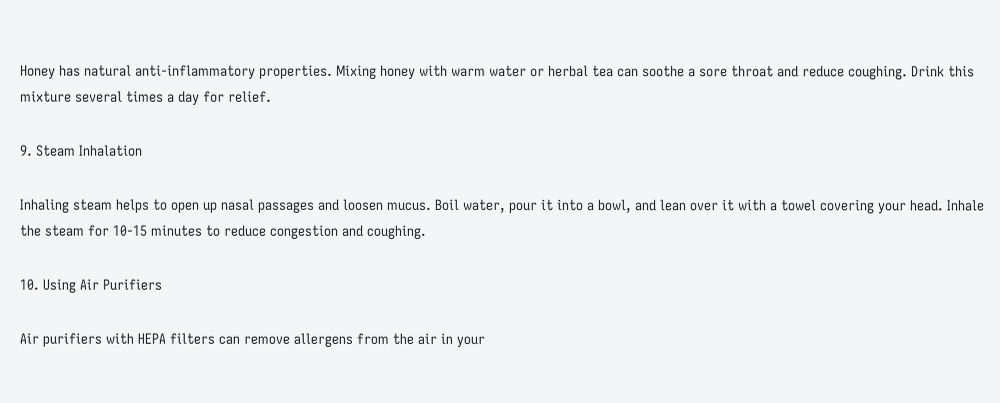Honey has natural anti-inflammatory properties. Mixing honey with warm water or herbal tea can soothe a sore throat and reduce coughing. Drink this mixture several times a day for relief.

9. Steam Inhalation

Inhaling steam helps to open up nasal passages and loosen mucus. Boil water, pour it into a bowl, and lean over it with a towel covering your head. Inhale the steam for 10-15 minutes to reduce congestion and coughing.

10. Using Air Purifiers

Air purifiers with HEPA filters can remove allergens from the air in your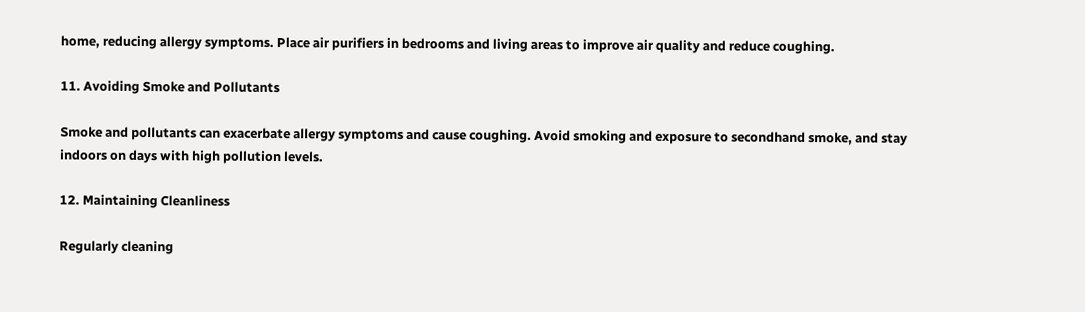home, reducing allergy symptoms. Place air purifiers in bedrooms and living areas to improve air quality and reduce coughing.

11. Avoiding Smoke and Pollutants

Smoke and pollutants can exacerbate allergy symptoms and cause coughing. Avoid smoking and exposure to secondhand smoke, and stay indoors on days with high pollution levels.

12. Maintaining Cleanliness

Regularly cleaning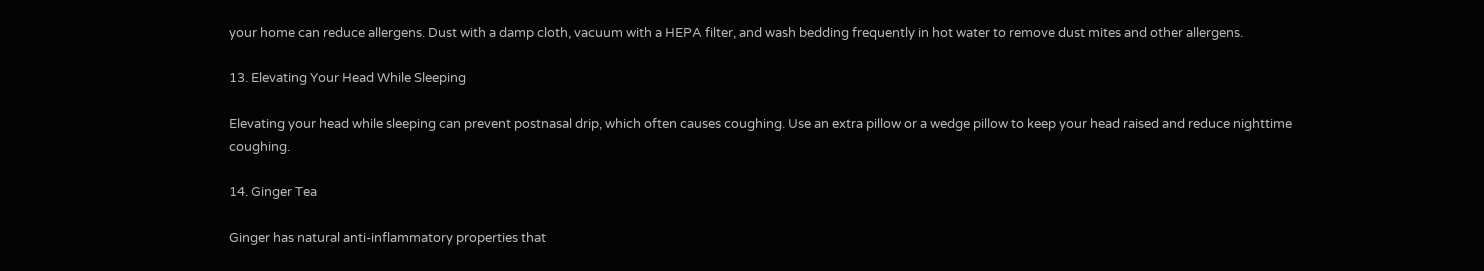your home can reduce allergens. Dust with a damp cloth, vacuum with a HEPA filter, and wash bedding frequently in hot water to remove dust mites and other allergens.

13. Elevating Your Head While Sleeping

Elevating your head while sleeping can prevent postnasal drip, which often causes coughing. Use an extra pillow or a wedge pillow to keep your head raised and reduce nighttime coughing.

14. Ginger Tea

Ginger has natural anti-inflammatory properties that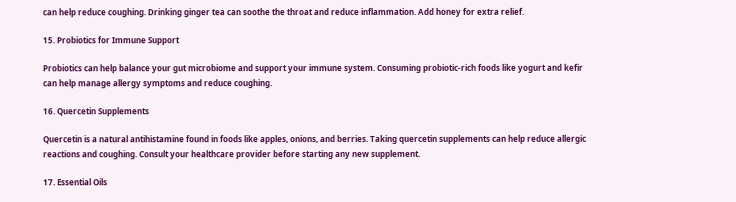can help reduce coughing. Drinking ginger tea can soothe the throat and reduce inflammation. Add honey for extra relief.

15. Probiotics for Immune Support

Probiotics can help balance your gut microbiome and support your immune system. Consuming probiotic-rich foods like yogurt and kefir can help manage allergy symptoms and reduce coughing.

16. Quercetin Supplements

Quercetin is a natural antihistamine found in foods like apples, onions, and berries. Taking quercetin supplements can help reduce allergic reactions and coughing. Consult your healthcare provider before starting any new supplement.

17. Essential Oils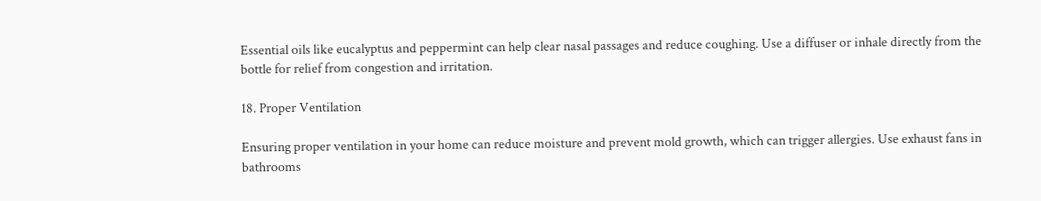Essential oils like eucalyptus and peppermint can help clear nasal passages and reduce coughing. Use a diffuser or inhale directly from the bottle for relief from congestion and irritation.

18. Proper Ventilation

Ensuring proper ventilation in your home can reduce moisture and prevent mold growth, which can trigger allergies. Use exhaust fans in bathrooms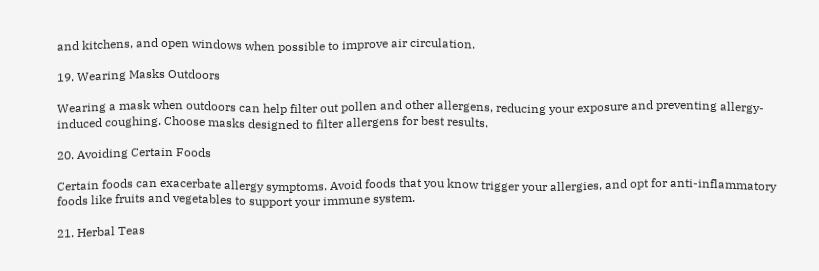and kitchens, and open windows when possible to improve air circulation.

19. Wearing Masks Outdoors

Wearing a mask when outdoors can help filter out pollen and other allergens, reducing your exposure and preventing allergy-induced coughing. Choose masks designed to filter allergens for best results.

20. Avoiding Certain Foods

Certain foods can exacerbate allergy symptoms. Avoid foods that you know trigger your allergies, and opt for anti-inflammatory foods like fruits and vegetables to support your immune system.

21. Herbal Teas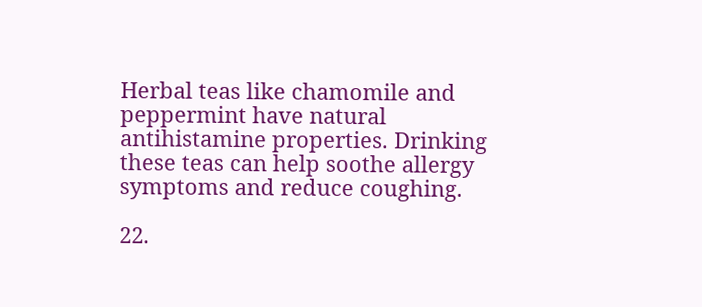Herbal teas like chamomile and peppermint have natural antihistamine properties. Drinking these teas can help soothe allergy symptoms and reduce coughing.

22.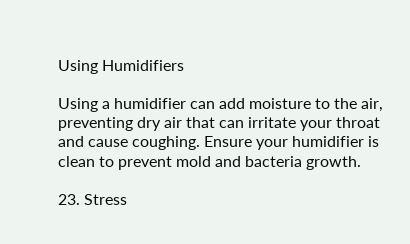Using Humidifiers

Using a humidifier can add moisture to the air, preventing dry air that can irritate your throat and cause coughing. Ensure your humidifier is clean to prevent mold and bacteria growth.

23. Stress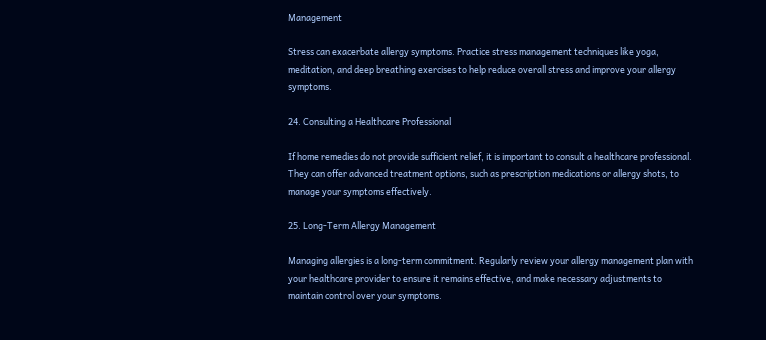Management

Stress can exacerbate allergy symptoms. Practice stress management techniques like yoga, meditation, and deep breathing exercises to help reduce overall stress and improve your allergy symptoms.

24. Consulting a Healthcare Professional

If home remedies do not provide sufficient relief, it is important to consult a healthcare professional. They can offer advanced treatment options, such as prescription medications or allergy shots, to manage your symptoms effectively.

25. Long-Term Allergy Management

Managing allergies is a long-term commitment. Regularly review your allergy management plan with your healthcare provider to ensure it remains effective, and make necessary adjustments to maintain control over your symptoms.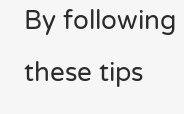By following these tips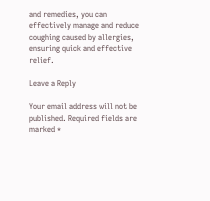and remedies, you can effectively manage and reduce coughing caused by allergies, ensuring quick and effective relief.

Leave a Reply

Your email address will not be published. Required fields are marked *